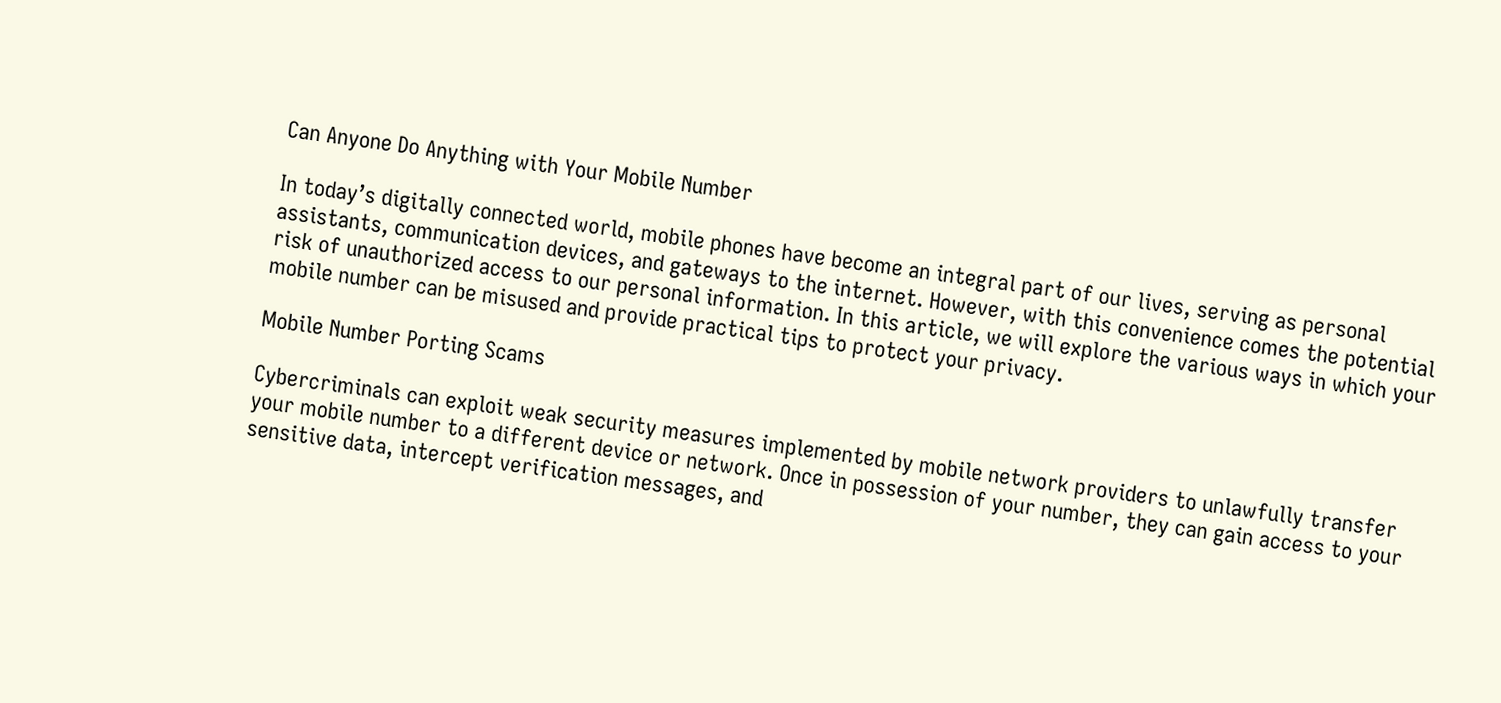Can Anyone Do Anything with Your Mobile Number

In today’s digitally connected world, mobile phones have become an integral part of our lives, serving as personal assistants, communication devices, and gateways to the internet. However, with this convenience comes the potential risk of unauthorized access to our personal information. In this article, we will explore the various ways in which your mobile number can be misused and provide practical tips to protect your privacy.

Mobile Number Porting Scams

Cybercriminals can exploit weak security measures implemented by mobile network providers to unlawfully transfer your mobile number to a different device or network. Once in possession of your number, they can gain access to your sensitive data, intercept verification messages, and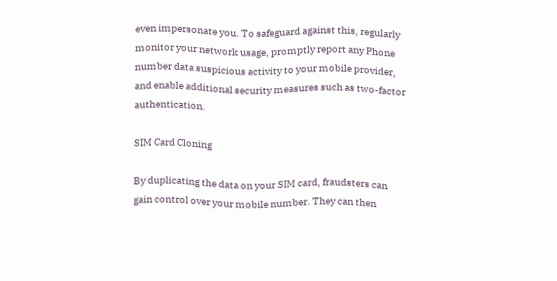even impersonate you. To safeguard against this, regularly monitor your network usage, promptly report any Phone number data suspicious activity to your mobile provider, and enable additional security measures such as two-factor authentication.

SIM Card Cloning

By duplicating the data on your SIM card, fraudsters can gain control over your mobile number. They can then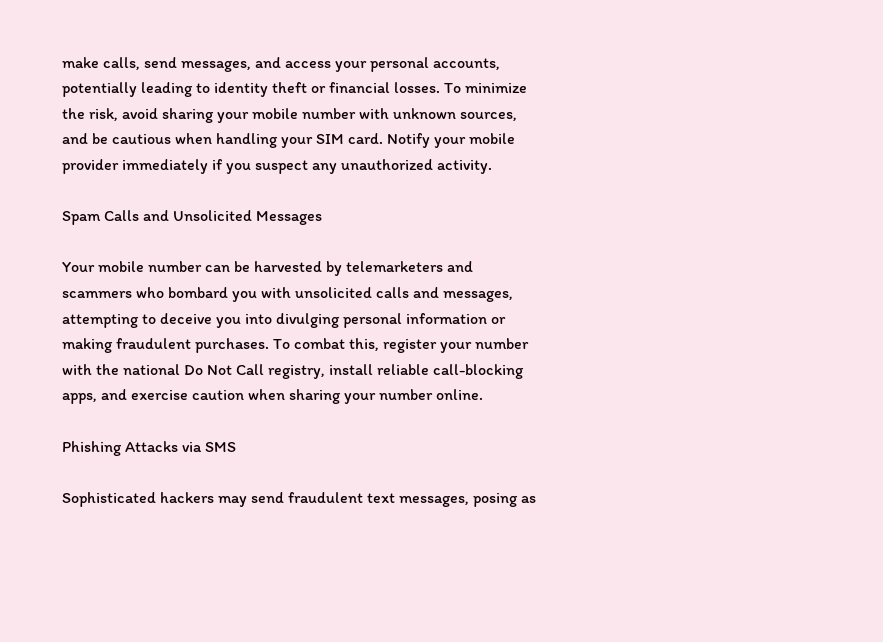make calls, send messages, and access your personal accounts, potentially leading to identity theft or financial losses. To minimize the risk, avoid sharing your mobile number with unknown sources, and be cautious when handling your SIM card. Notify your mobile provider immediately if you suspect any unauthorized activity.

Spam Calls and Unsolicited Messages

Your mobile number can be harvested by telemarketers and scammers who bombard you with unsolicited calls and messages, attempting to deceive you into divulging personal information or making fraudulent purchases. To combat this, register your number with the national Do Not Call registry, install reliable call-blocking apps, and exercise caution when sharing your number online.

Phishing Attacks via SMS

Sophisticated hackers may send fraudulent text messages, posing as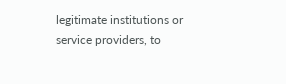legitimate institutions or service providers, to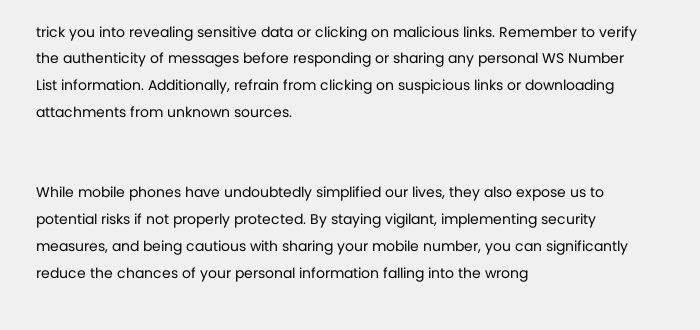trick you into revealing sensitive data or clicking on malicious links. Remember to verify the authenticity of messages before responding or sharing any personal WS Number List information. Additionally, refrain from clicking on suspicious links or downloading attachments from unknown sources.


While mobile phones have undoubtedly simplified our lives, they also expose us to potential risks if not properly protected. By staying vigilant, implementing security measures, and being cautious with sharing your mobile number, you can significantly reduce the chances of your personal information falling into the wrong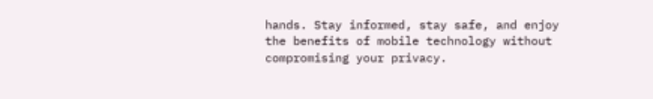hands. Stay informed, stay safe, and enjoy the benefits of mobile technology without compromising your privacy.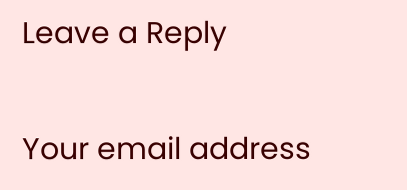Leave a Reply

Your email address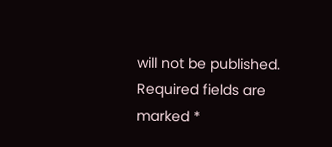will not be published. Required fields are marked *